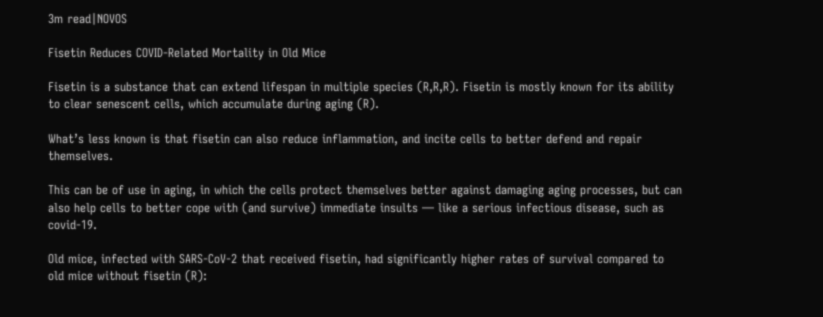3m read|NOVOS

Fisetin Reduces COVID-Related Mortality in Old Mice

Fisetin is a substance that can extend lifespan in multiple species (R,R,R). Fisetin is mostly known for its ability to clear senescent cells, which accumulate during aging (R).

What’s less known is that fisetin can also reduce inflammation, and incite cells to better defend and repair themselves.

This can be of use in aging, in which the cells protect themselves better against damaging aging processes, but can also help cells to better cope with (and survive) immediate insults — like a serious infectious disease, such as covid-19.

Old mice, infected with SARS-CoV-2 that received fisetin, had significantly higher rates of survival compared to old mice without fisetin (R):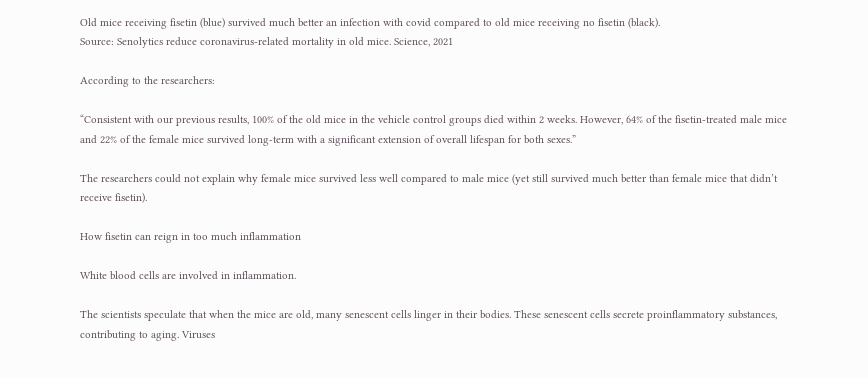Old mice receiving fisetin (blue) survived much better an infection with covid compared to old mice receiving no fisetin (black).
Source: Senolytics reduce coronavirus-related mortality in old mice. Science, 2021

According to the researchers:

“Consistent with our previous results, 100% of the old mice in the vehicle control groups died within 2 weeks. However, 64% of the fisetin-treated male mice and 22% of the female mice survived long-term with a significant extension of overall lifespan for both sexes.”

The researchers could not explain why female mice survived less well compared to male mice (yet still survived much better than female mice that didn’t receive fisetin).

How fisetin can reign in too much inflammation

White blood cells are involved in inflammation.

The scientists speculate that when the mice are old, many senescent cells linger in their bodies. These senescent cells secrete proinflammatory substances, contributing to aging. Viruses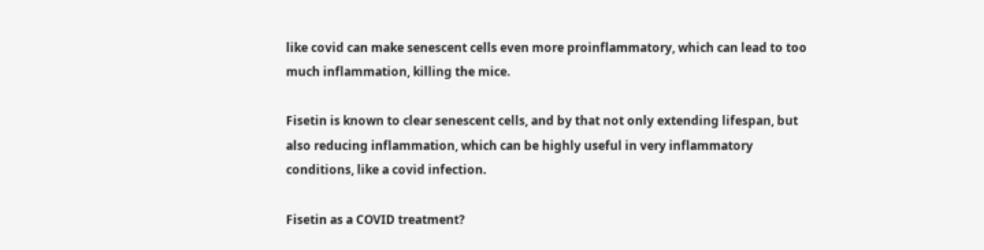like covid can make senescent cells even more proinflammatory, which can lead to too much inflammation, killing the mice.

Fisetin is known to clear senescent cells, and by that not only extending lifespan, but also reducing inflammation, which can be highly useful in very inflammatory conditions, like a covid infection.

Fisetin as a COVID treatment?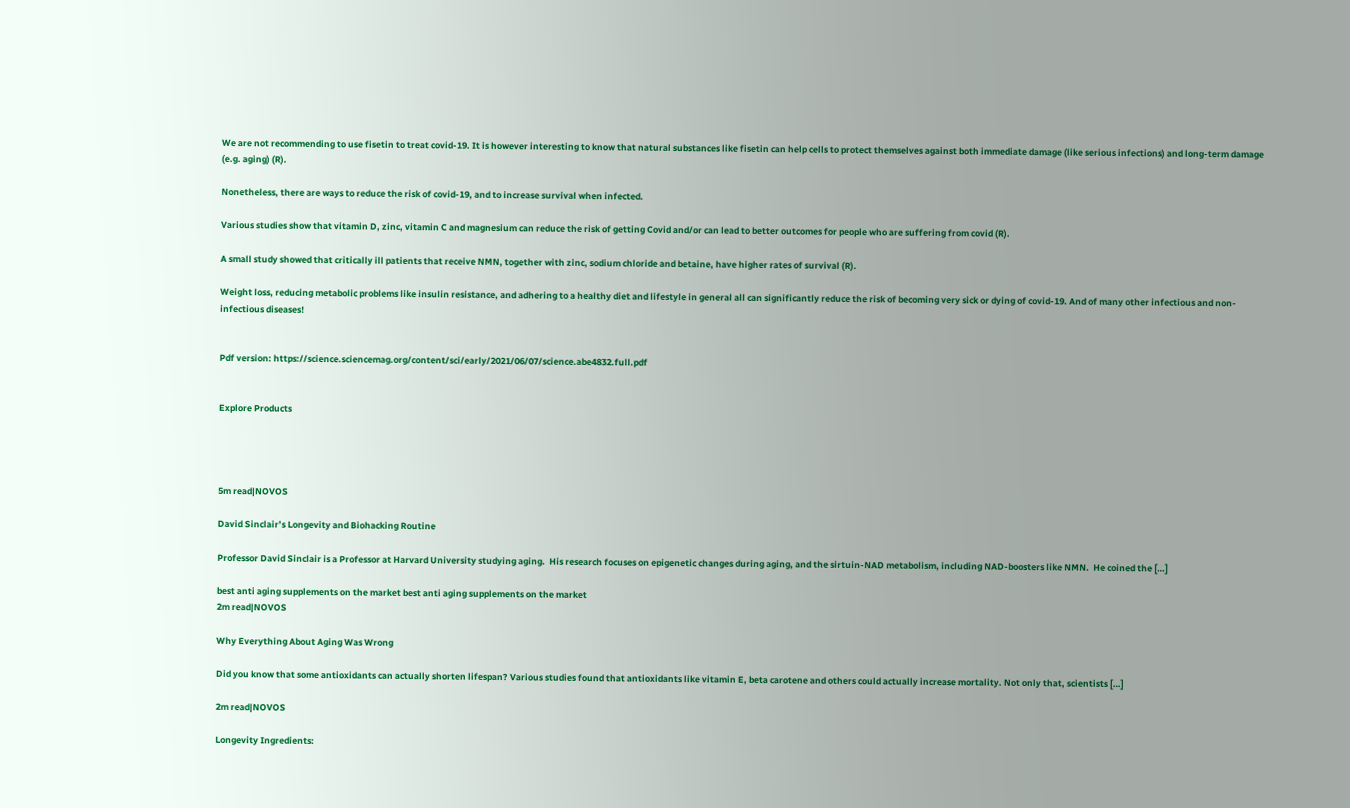We are not recommending to use fisetin to treat covid-19. It is however interesting to know that natural substances like fisetin can help cells to protect themselves against both immediate damage (like serious infections) and long-term damage (e.g. aging) (R).

Nonetheless, there are ways to reduce the risk of covid-19, and to increase survival when infected.

Various studies show that vitamin D, zinc, vitamin C and magnesium can reduce the risk of getting Covid and/or can lead to better outcomes for people who are suffering from covid (R).

A small study showed that critically ill patients that receive NMN, together with zinc, sodium chloride and betaine, have higher rates of survival (R).

Weight loss, reducing metabolic problems like insulin resistance, and adhering to a healthy diet and lifestyle in general all can significantly reduce the risk of becoming very sick or dying of covid-19. And of many other infectious and non-infectious diseases!


Pdf version: https://science.sciencemag.org/content/sci/early/2021/06/07/science.abe4832.full.pdf


Explore Products




5m read|NOVOS

David Sinclair’s Longevity and Biohacking Routine

Professor David Sinclair is a Professor at Harvard University studying aging.  His research focuses on epigenetic changes during aging, and the sirtuin-NAD metabolism, including NAD-boosters like NMN.  He coined the […]

best anti aging supplements on the market best anti aging supplements on the market
2m read|NOVOS

Why Everything About Aging Was Wrong

Did you know that some antioxidants can actually shorten lifespan? Various studies found that antioxidants like vitamin E, beta carotene and others could actually increase mortality. Not only that, scientists […]

2m read|NOVOS

Longevity Ingredients: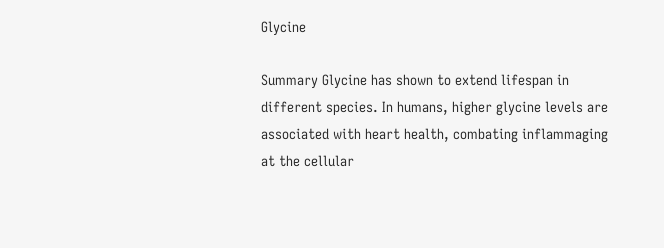Glycine

Summary Glycine has shown to extend lifespan in different species. In humans, higher glycine levels are associated with heart health, combating inflammaging at the cellular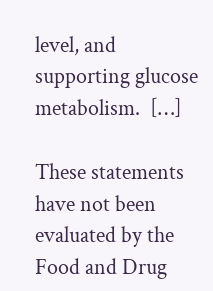level, and supporting glucose metabolism.  […]

These statements have not been evaluated by the Food and Drug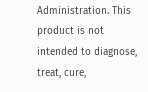Administration. This product is not intended to diagnose, treat, cure,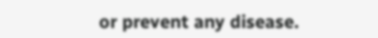or prevent any disease.